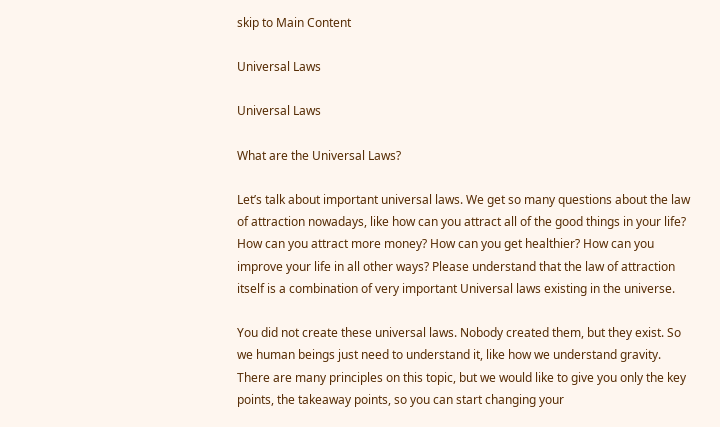skip to Main Content

Universal Laws

Universal Laws

What are the Universal Laws?

Let’s talk about important universal laws. We get so many questions about the law of attraction nowadays, like how can you attract all of the good things in your life? How can you attract more money? How can you get healthier? How can you improve your life in all other ways? Please understand that the law of attraction itself is a combination of very important Universal laws existing in the universe.

You did not create these universal laws. Nobody created them, but they exist. So we human beings just need to understand it, like how we understand gravity. There are many principles on this topic, but we would like to give you only the key points, the takeaway points, so you can start changing your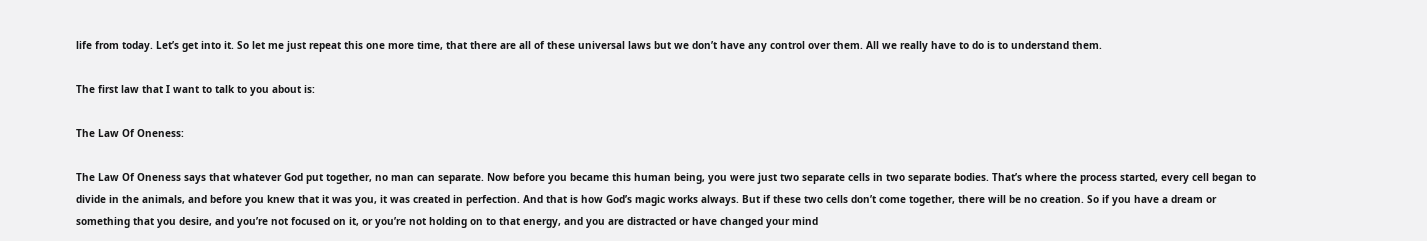life from today. Let’s get into it. So let me just repeat this one more time, that there are all of these universal laws but we don’t have any control over them. All we really have to do is to understand them.

The first law that I want to talk to you about is:

The Law Of Oneness:

The Law Of Oneness says that whatever God put together, no man can separate. Now before you became this human being, you were just two separate cells in two separate bodies. That’s where the process started, every cell began to divide in the animals, and before you knew that it was you, it was created in perfection. And that is how God’s magic works always. But if these two cells don’t come together, there will be no creation. So if you have a dream or something that you desire, and you’re not focused on it, or you’re not holding on to that energy, and you are distracted or have changed your mind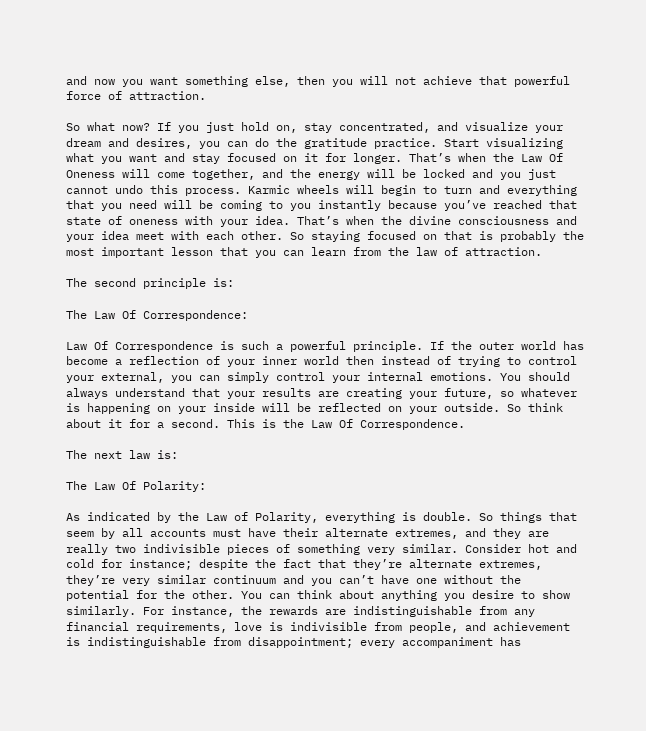and now you want something else, then you will not achieve that powerful force of attraction.

So what now? If you just hold on, stay concentrated, and visualize your dream and desires, you can do the gratitude practice. Start visualizing what you want and stay focused on it for longer. That’s when the Law Of Oneness will come together, and the energy will be locked and you just cannot undo this process. Karmic wheels will begin to turn and everything that you need will be coming to you instantly because you’ve reached that state of oneness with your idea. That’s when the divine consciousness and your idea meet with each other. So staying focused on that is probably the most important lesson that you can learn from the law of attraction.

The second principle is:

The Law Of Correspondence:

Law Of Correspondence is such a powerful principle. If the outer world has become a reflection of your inner world then instead of trying to control your external, you can simply control your internal emotions. You should always understand that your results are creating your future, so whatever is happening on your inside will be reflected on your outside. So think about it for a second. This is the Law Of Correspondence.

The next law is:

The Law Of Polarity:

As indicated by the Law of Polarity, everything is double. So things that seem by all accounts must have their alternate extremes, and they are really two indivisible pieces of something very similar. Consider hot and cold for instance; despite the fact that they’re alternate extremes, they’re very similar continuum and you can’t have one without the potential for the other. You can think about anything you desire to show similarly. For instance, the rewards are indistinguishable from any financial requirements, love is indivisible from people, and achievement is indistinguishable from disappointment; every accompaniment has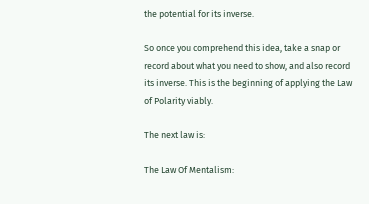the potential for its inverse.

So once you comprehend this idea, take a snap or record about what you need to show, and also record its inverse. This is the beginning of applying the Law of Polarity viably.

The next law is:

The Law Of Mentalism: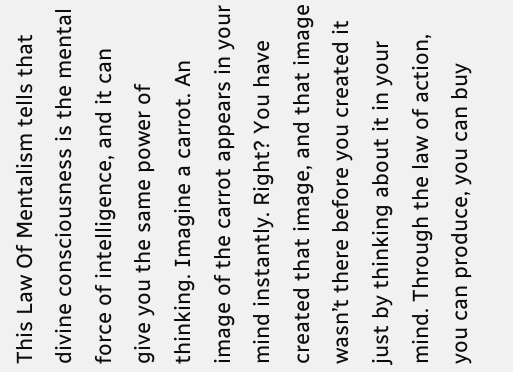This Law Of Mentalism tells that divine consciousness is the mental force of intelligence, and it can give you the same power of thinking. Imagine a carrot. An image of the carrot appears in your mind instantly. Right? You have created that image, and that image wasn’t there before you created it just by thinking about it in your mind. Through the law of action, you can produce, you can buy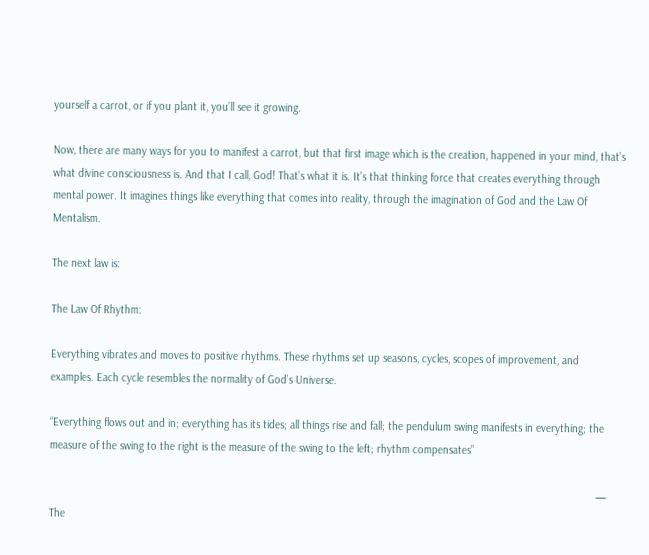yourself a carrot, or if you plant it, you’ll see it growing.

Now, there are many ways for you to manifest a carrot, but that first image which is the creation, happened in your mind, that’s what divine consciousness is. And that I call, God! That’s what it is. It’s that thinking force that creates everything through mental power. It imagines things like everything that comes into reality, through the imagination of God and the Law Of Mentalism.

The next law is:

The Law Of Rhythm:

Everything vibrates and moves to positive rhythms. These rhythms set up seasons, cycles, scopes of improvement, and examples. Each cycle resembles the normality of God’s Universe.

“Everything flows out and in; everything has its tides; all things rise and fall; the pendulum swing manifests in everything; the measure of the swing to the right is the measure of the swing to the left; rhythm compensates”

                                                                                                                                                                                      — The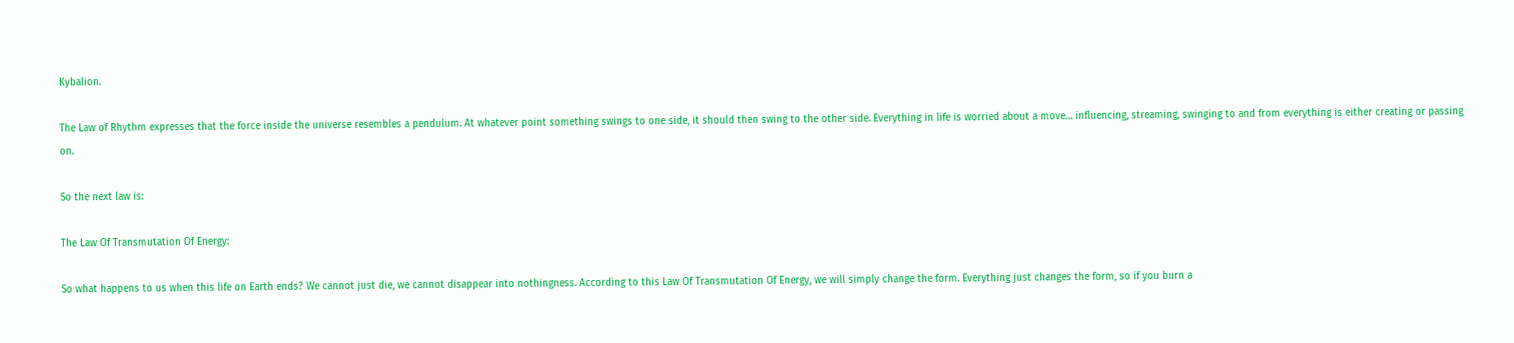Kybalion.

The Law of Rhythm expresses that the force inside the universe resembles a pendulum. At whatever point something swings to one side, it should then swing to the other side. Everything in life is worried about a move… influencing, streaming, swinging to and from everything is either creating or passing on.

So the next law is:

The Law Of Transmutation Of Energy:

So what happens to us when this life on Earth ends? We cannot just die, we cannot disappear into nothingness. According to this Law Of Transmutation Of Energy, we will simply change the form. Everything just changes the form, so if you burn a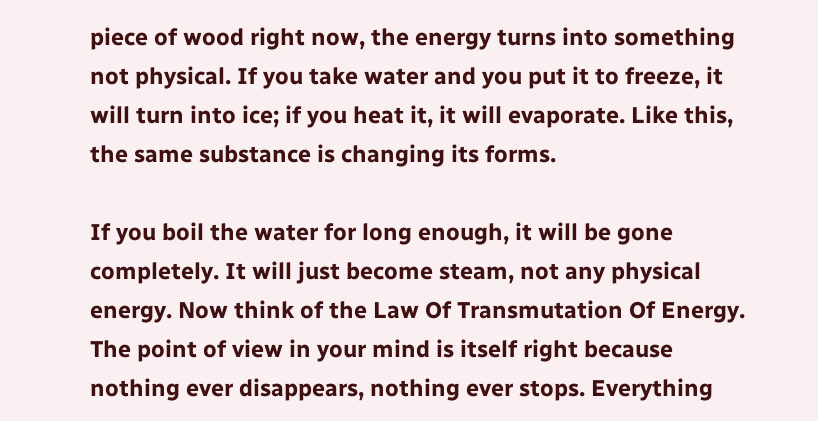piece of wood right now, the energy turns into something not physical. If you take water and you put it to freeze, it will turn into ice; if you heat it, it will evaporate. Like this, the same substance is changing its forms.

If you boil the water for long enough, it will be gone completely. It will just become steam, not any physical energy. Now think of the Law Of Transmutation Of Energy. The point of view in your mind is itself right because nothing ever disappears, nothing ever stops. Everything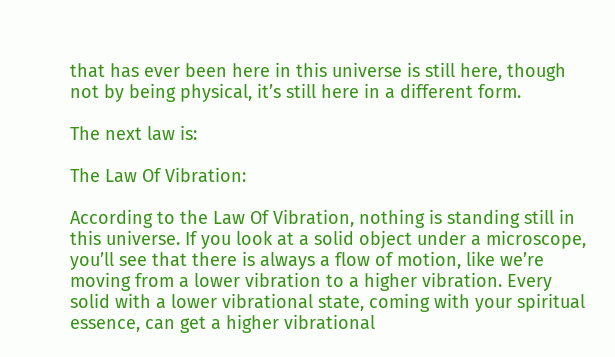that has ever been here in this universe is still here, though not by being physical, it’s still here in a different form.

The next law is:

The Law Of Vibration:

According to the Law Of Vibration, nothing is standing still in this universe. If you look at a solid object under a microscope, you’ll see that there is always a flow of motion, like we’re moving from a lower vibration to a higher vibration. Every solid with a lower vibrational state, coming with your spiritual essence, can get a higher vibrational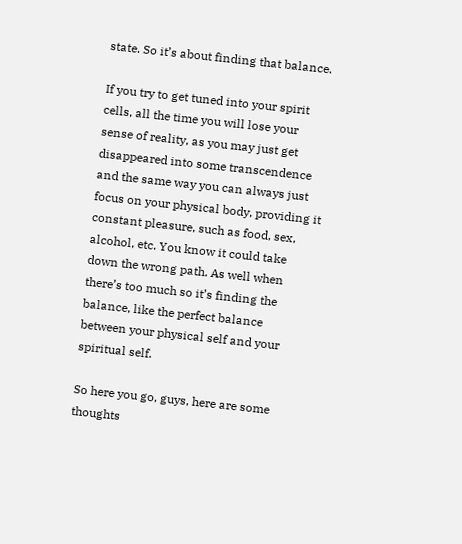state. So it’s about finding that balance.

If you try to get tuned into your spirit cells, all the time you will lose your sense of reality, as you may just get disappeared into some transcendence and the same way you can always just focus on your physical body, providing it constant pleasure, such as food, sex, alcohol, etc. You know it could take down the wrong path. As well when there’s too much so it’s finding the balance, like the perfect balance between your physical self and your spiritual self.

So here you go, guys, here are some thoughts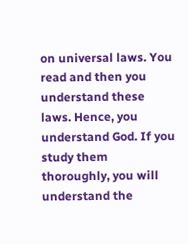on universal laws. You read and then you understand these laws. Hence, you understand God. If you study them thoroughly, you will understand the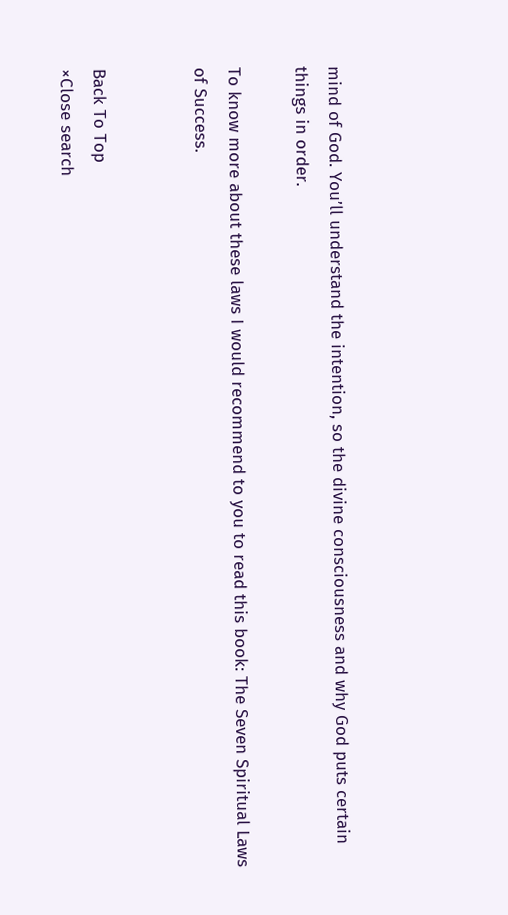mind of God. You’ll understand the intention, so the divine consciousness and why God puts certain things in order.

To know more about these laws I would recommend to you to read this book: The Seven Spiritual Laws of Success.


Back To Top
×Close search